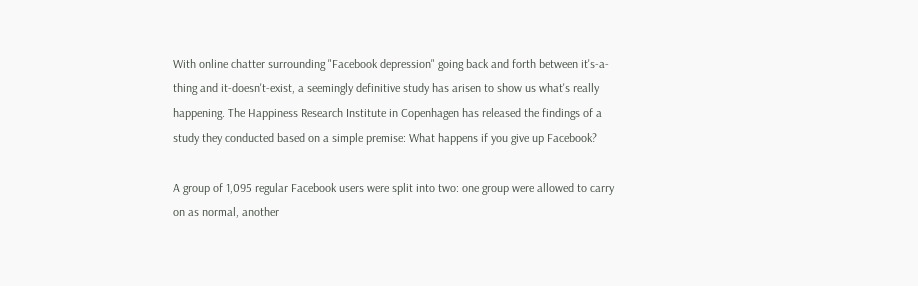With online chatter surrounding "Facebook depression" going back and forth between it's-a-thing and it-doesn't-exist, a seemingly definitive study has arisen to show us what's really happening. The Happiness Research Institute in Copenhagen has released the findings of a study they conducted based on a simple premise: What happens if you give up Facebook?

A group of 1,095 regular Facebook users were split into two: one group were allowed to carry on as normal, another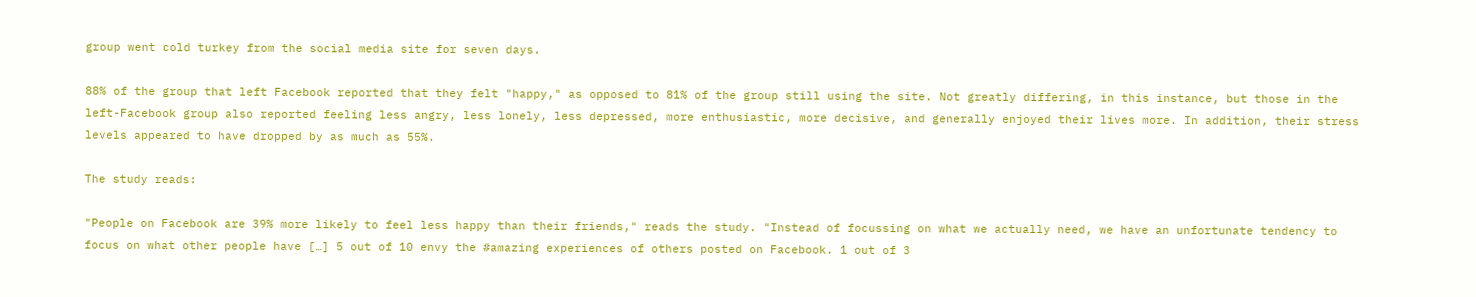group went cold turkey from the social media site for seven days.

88% of the group that left Facebook reported that they felt "happy," as opposed to 81% of the group still using the site. Not greatly differing, in this instance, but those in the left-Facebook group also reported feeling less angry, less lonely, less depressed, more enthusiastic, more decisive, and generally enjoyed their lives more. In addition, their stress levels appeared to have dropped by as much as 55%.

The study reads:

"People on Facebook are 39% more likely to feel less happy than their friends," reads the study. "Instead of focussing on what we actually need, we have an unfortunate tendency to focus on what other people have […] 5 out of 10 envy the #amazing experiences of others posted on Facebook. 1 out of 3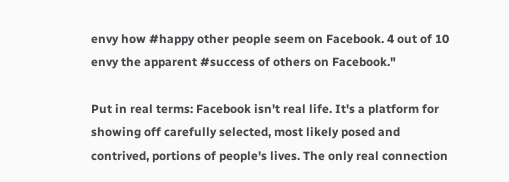envy how #happy other people seem on Facebook. 4 out of 10 envy the apparent #success of others on Facebook."

Put in real terms: Facebook isn't real life. It's a platform for showing off carefully selected, most likely posed and contrived, portions of people's lives. The only real connection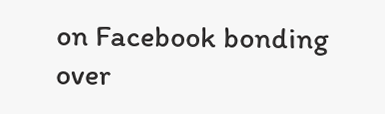on Facebook bonding over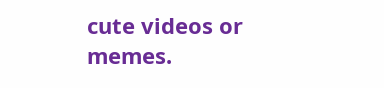cute videos or memes.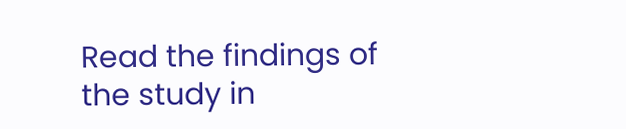Read the findings of the study in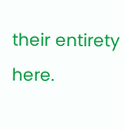their entirety here.